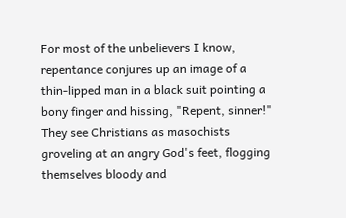For most of the unbelievers I know, repentance conjures up an image of a thin-lipped man in a black suit pointing a bony finger and hissing, "Repent, sinner!" They see Christians as masochists groveling at an angry God's feet, flogging themselves bloody and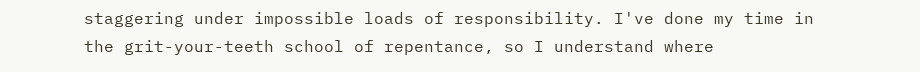staggering under impossible loads of responsibility. I've done my time in the grit-your-teeth school of repentance, so I understand where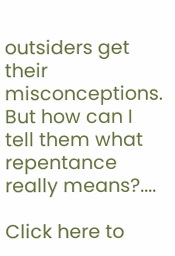outsiders get their misconceptions. But how can I tell them what repentance really means?....

Click here to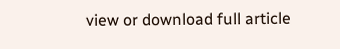view or download full article